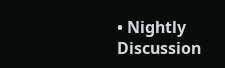• Nightly Discussion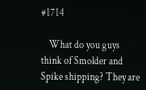#1714

    What do you guys think of Smolder and Spike shipping? They are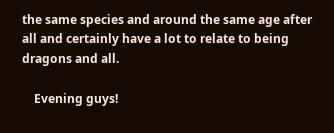the same species and around the same age after all and certainly have a lot to relate to being dragons and all.

    Evening guys!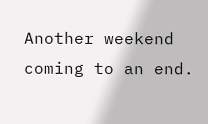Another weekend coming to an end.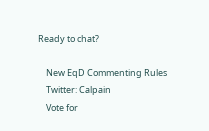Ready to chat?

    New EqD Commenting Rules
    Twitter: Calpain
    Vote for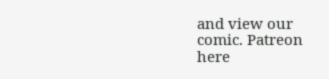and view our comic. Patreon here